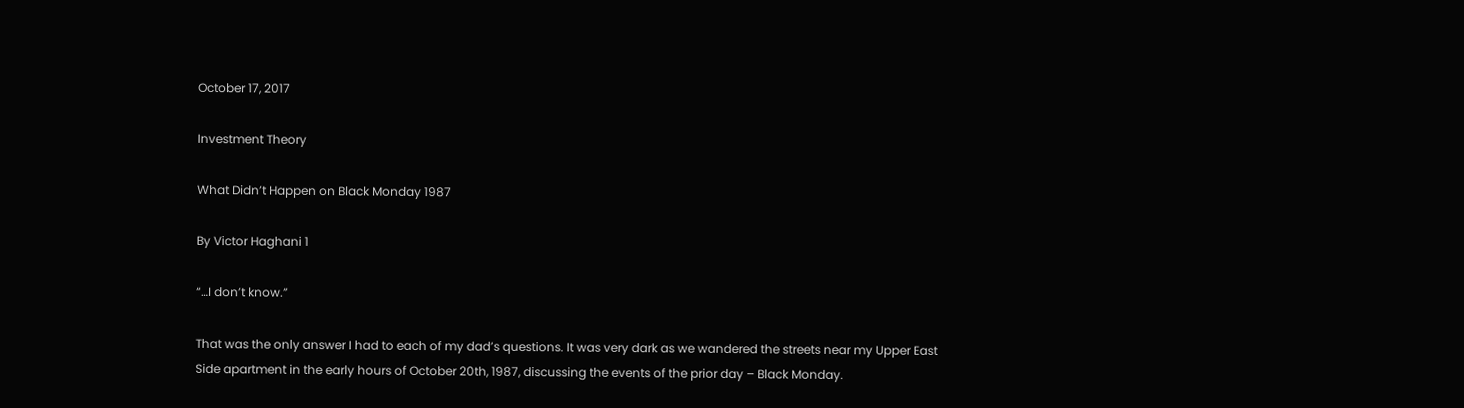October 17, 2017

Investment Theory

What Didn’t Happen on Black Monday 1987

By Victor Haghani 1

“…I don’t know.”

That was the only answer I had to each of my dad’s questions. It was very dark as we wandered the streets near my Upper East Side apartment in the early hours of October 20th, 1987, discussing the events of the prior day – Black Monday.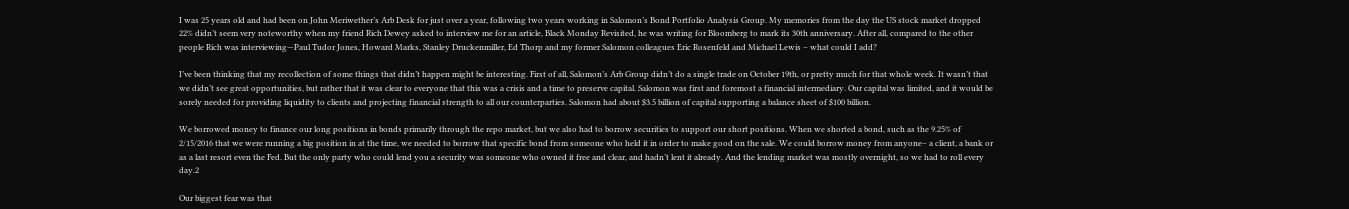I was 25 years old and had been on John Meriwether’s Arb Desk for just over a year, following two years working in Salomon’s Bond Portfolio Analysis Group. My memories from the day the US stock market dropped 22% didn’t seem very noteworthy when my friend Rich Dewey asked to interview me for an article, Black Monday Revisited, he was writing for Bloomberg to mark its 30th anniversary. After all, compared to the other people Rich was interviewing—Paul Tudor Jones, Howard Marks, Stanley Druckenmiller, Ed Thorp and my former Salomon colleagues Eric Rosenfeld and Michael Lewis – what could I add?

I’ve been thinking that my recollection of some things that didn’t happen might be interesting. First of all, Salomon’s Arb Group didn’t do a single trade on October 19th, or pretty much for that whole week. It wasn’t that we didn’t see great opportunities, but rather that it was clear to everyone that this was a crisis and a time to preserve capital. Salomon was first and foremost a financial intermediary. Our capital was limited, and it would be sorely needed for providing liquidity to clients and projecting financial strength to all our counterparties. Salomon had about $3.5 billion of capital supporting a balance sheet of $100 billion.

We borrowed money to finance our long positions in bonds primarily through the repo market, but we also had to borrow securities to support our short positions. When we shorted a bond, such as the 9.25% of 2/15/2016 that we were running a big position in at the time, we needed to borrow that specific bond from someone who held it in order to make good on the sale. We could borrow money from anyone– a client, a bank or as a last resort even the Fed. But the only party who could lend you a security was someone who owned it free and clear, and hadn’t lent it already. And the lending market was mostly overnight, so we had to roll every day.2

Our biggest fear was that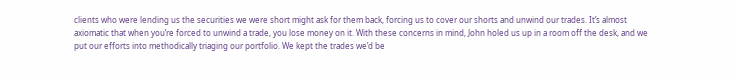clients who were lending us the securities we were short might ask for them back, forcing us to cover our shorts and unwind our trades. It’s almost axiomatic that when you’re forced to unwind a trade, you lose money on it. With these concerns in mind, John holed us up in a room off the desk, and we put our efforts into methodically triaging our portfolio. We kept the trades we’d be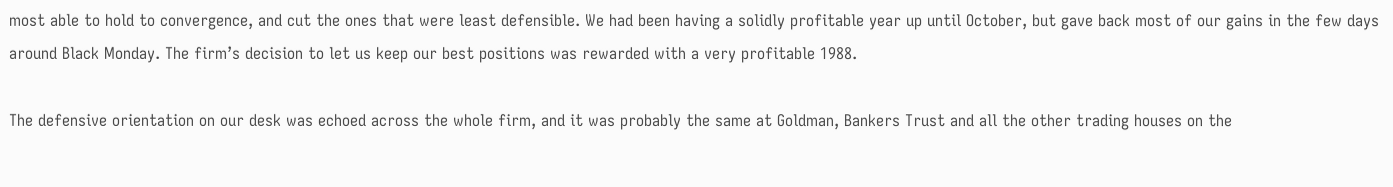most able to hold to convergence, and cut the ones that were least defensible. We had been having a solidly profitable year up until October, but gave back most of our gains in the few days around Black Monday. The firm’s decision to let us keep our best positions was rewarded with a very profitable 1988.

The defensive orientation on our desk was echoed across the whole firm, and it was probably the same at Goldman, Bankers Trust and all the other trading houses on the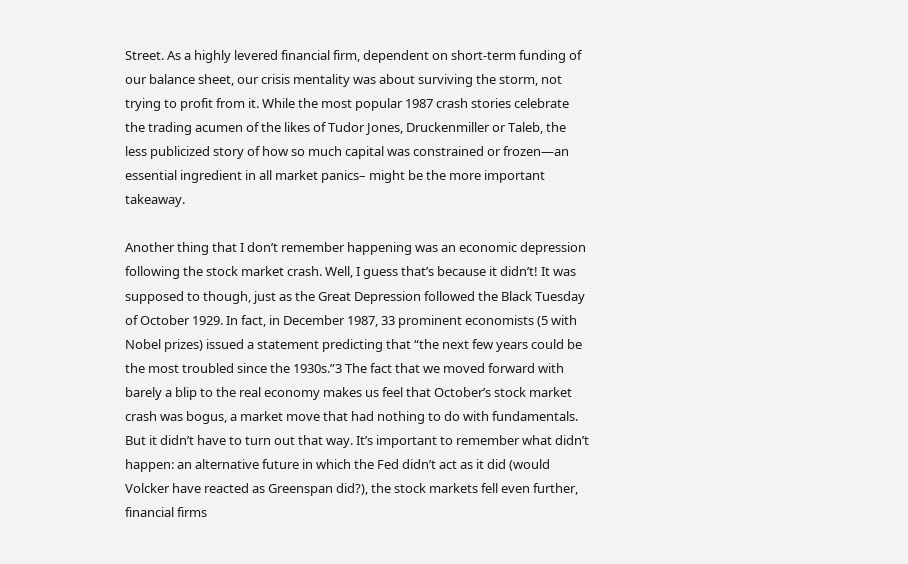Street. As a highly levered financial firm, dependent on short-term funding of our balance sheet, our crisis mentality was about surviving the storm, not trying to profit from it. While the most popular 1987 crash stories celebrate the trading acumen of the likes of Tudor Jones, Druckenmiller or Taleb, the less publicized story of how so much capital was constrained or frozen—an essential ingredient in all market panics– might be the more important takeaway.

Another thing that I don’t remember happening was an economic depression following the stock market crash. Well, I guess that’s because it didn’t! It was supposed to though, just as the Great Depression followed the Black Tuesday of October 1929. In fact, in December 1987, 33 prominent economists (5 with Nobel prizes) issued a statement predicting that “the next few years could be the most troubled since the 1930s.”3 The fact that we moved forward with barely a blip to the real economy makes us feel that October’s stock market crash was bogus, a market move that had nothing to do with fundamentals. But it didn’t have to turn out that way. It’s important to remember what didn’t happen: an alternative future in which the Fed didn’t act as it did (would Volcker have reacted as Greenspan did?), the stock markets fell even further, financial firms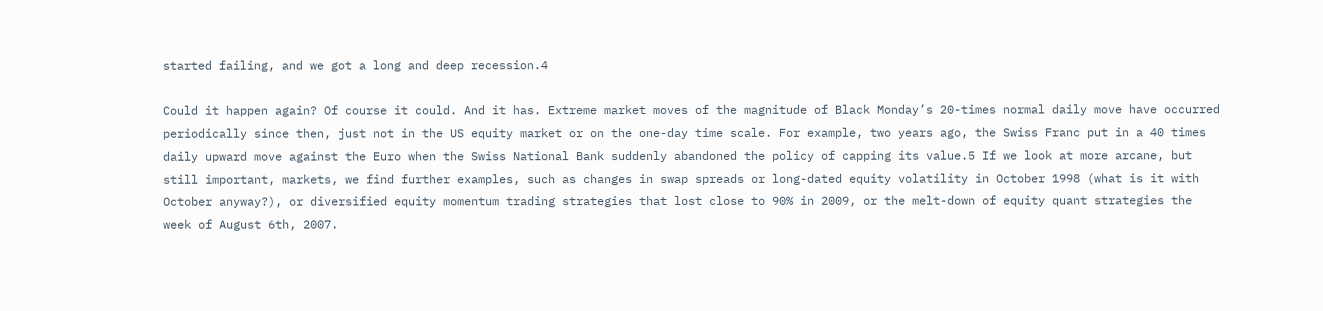started failing, and we got a long and deep recession.4

Could it happen again? Of course it could. And it has. Extreme market moves of the magnitude of Black Monday’s 20-times normal daily move have occurred periodically since then, just not in the US equity market or on the one-day time scale. For example, two years ago, the Swiss Franc put in a 40 times daily upward move against the Euro when the Swiss National Bank suddenly abandoned the policy of capping its value.5 If we look at more arcane, but still important, markets, we find further examples, such as changes in swap spreads or long-dated equity volatility in October 1998 (what is it with October anyway?), or diversified equity momentum trading strategies that lost close to 90% in 2009, or the melt-down of equity quant strategies the week of August 6th, 2007.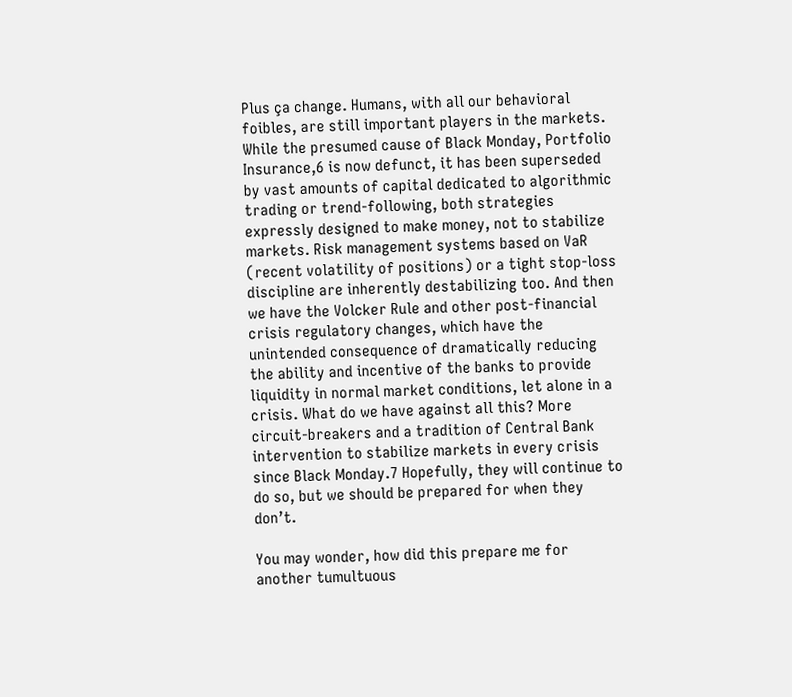Plus ça change. Humans, with all our behavioral foibles, are still important players in the markets. While the presumed cause of Black Monday, Portfolio Insurance,6 is now defunct, it has been superseded by vast amounts of capital dedicated to algorithmic trading or trend-following, both strategies expressly designed to make money, not to stabilize markets. Risk management systems based on VaR (recent volatility of positions) or a tight stop-loss discipline are inherently destabilizing too. And then we have the Volcker Rule and other post-financial crisis regulatory changes, which have the unintended consequence of dramatically reducing the ability and incentive of the banks to provide liquidity in normal market conditions, let alone in a crisis. What do we have against all this? More circuit-breakers and a tradition of Central Bank intervention to stabilize markets in every crisis since Black Monday.7 Hopefully, they will continue to do so, but we should be prepared for when they don’t.

You may wonder, how did this prepare me for another tumultuous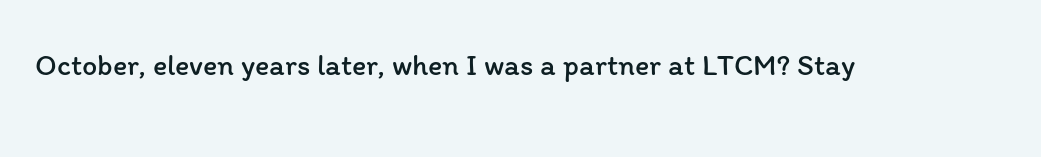October, eleven years later, when I was a partner at LTCM? Stay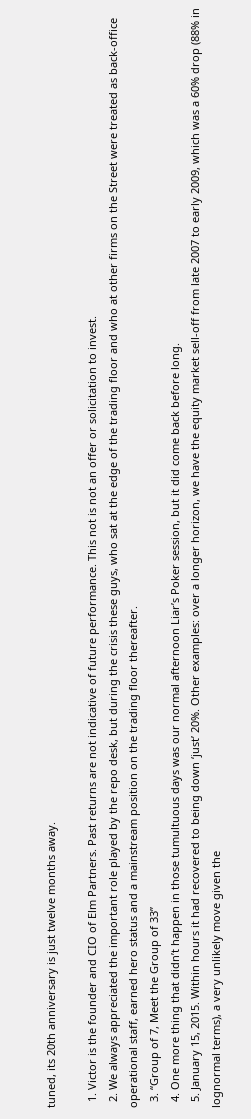tuned, its 20th anniversary is just twelve months away.

  1. Victor is the founder and CIO of Elm Partners. Past returns are not indicative of future performance. This not is not an offer or solicitation to invest.
  2. We always appreciated the important role played by the repo desk, but during the crisis these guys, who sat at the edge of the trading floor and who at other firms on the Street were treated as back-office operational staff, earned hero status and a mainstream position on the trading floor thereafter.
  3. “Group of 7, Meet the Group of 33”
  4. One more thing that didn’t happen in those tumultuous days was our normal afternoon Liar’s Poker session, but it did come back before long.
  5. January 15, 2015. Within hours it had recovered to being down ‘just’ 20%. Other examples: over a longer horizon, we have the equity market sell-off from late 2007 to early 2009, which was a 60% drop (88% in lognormal terms), a very unlikely move given the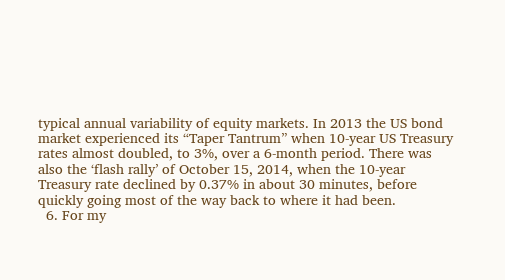typical annual variability of equity markets. In 2013 the US bond market experienced its “Taper Tantrum” when 10-year US Treasury rates almost doubled, to 3%, over a 6-month period. There was also the ‘flash rally’ of October 15, 2014, when the 10-year Treasury rate declined by 0.37% in about 30 minutes, before quickly going most of the way back to where it had been.
  6. For my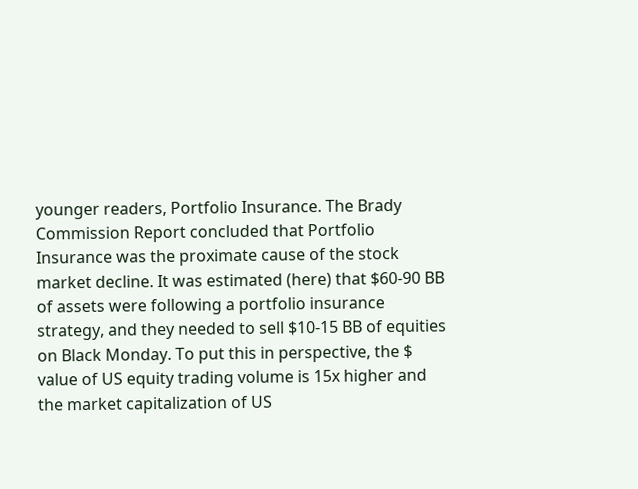younger readers, Portfolio Insurance. The Brady Commission Report concluded that Portfolio Insurance was the proximate cause of the stock market decline. It was estimated (here) that $60-90 BB of assets were following a portfolio insurance strategy, and they needed to sell $10-15 BB of equities on Black Monday. To put this in perspective, the $ value of US equity trading volume is 15x higher and the market capitalization of US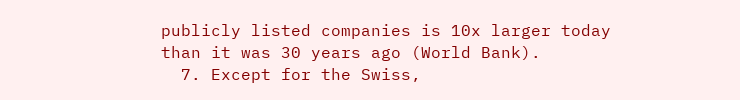publicly listed companies is 10x larger today than it was 30 years ago (World Bank).
  7. Except for the Swiss,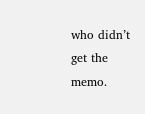who didn’t get the memo.